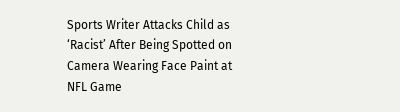Sports Writer Attacks Child as ‘Racist’ After Being Spotted on Camera Wearing Face Paint at NFL Game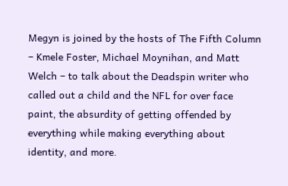Megyn is joined by the hosts of The Fifth Column – Kmele Foster, Michael Moynihan, and Matt Welch – to talk about the Deadspin writer who called out a child and the NFL for over face paint, the absurdity of getting offended by everything while making everything about identity, and more.